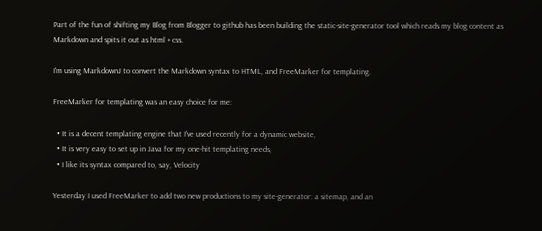Part of the fun of shifting my Blog from Blogger to github has been building the static-site-generator tool which reads my blog content as Markdown and spits it out as html + css.

I'm using MarkdownJ to convert the Markdown syntax to HTML, and FreeMarker for templating.

FreeMarker for templating was an easy choice for me:

  • It is a decent templating engine that I've used recently for a dynamic website,
  • It is very easy to set up in Java for my one-hit templating needs,
  • I like its syntax compared to, say, Velocity

Yesterday I used FreeMarker to add two new productions to my site-generator: a sitemap, and an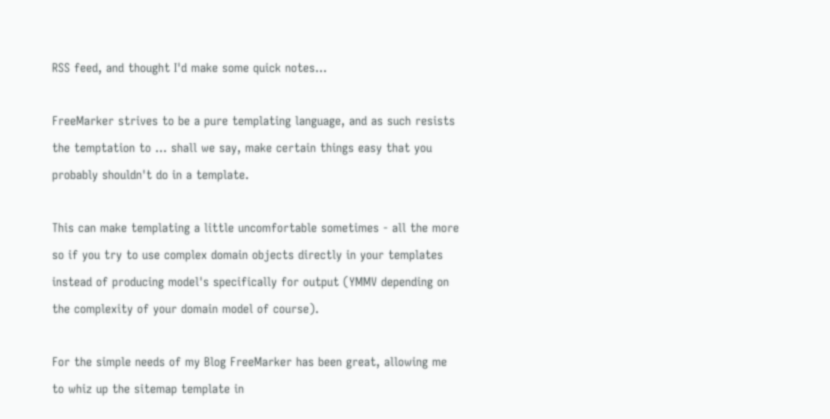RSS feed, and thought I'd make some quick notes...

FreeMarker strives to be a pure templating language, and as such resists the temptation to ... shall we say, make certain things easy that you probably shouldn't do in a template.

This can make templating a little uncomfortable sometimes - all the more so if you try to use complex domain objects directly in your templates instead of producing model's specifically for output (YMMV depending on the complexity of your domain model of course).

For the simple needs of my Blog FreeMarker has been great, allowing me to whiz up the sitemap template in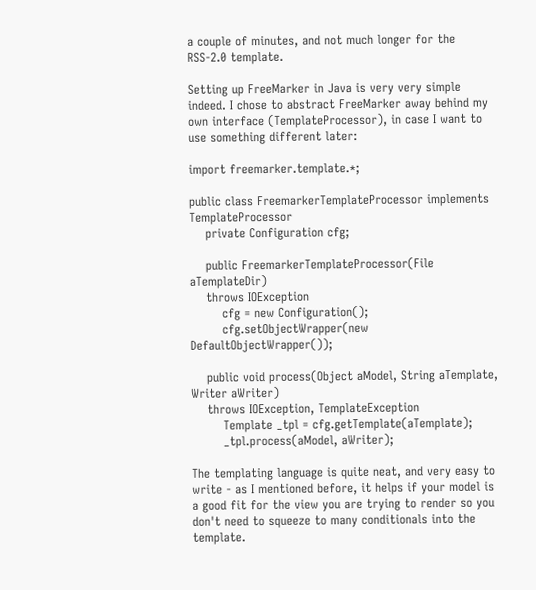a couple of minutes, and not much longer for the RSS-2.0 template.

Setting up FreeMarker in Java is very very simple indeed. I chose to abstract FreeMarker away behind my own interface (TemplateProcessor), in case I want to use something different later:

import freemarker.template.*;

public class FreemarkerTemplateProcessor implements TemplateProcessor
    private Configuration cfg;

    public FreemarkerTemplateProcessor(File aTemplateDir)
    throws IOException
        cfg = new Configuration();
        cfg.setObjectWrapper(new DefaultObjectWrapper());

    public void process(Object aModel, String aTemplate, Writer aWriter)
    throws IOException, TemplateException
        Template _tpl = cfg.getTemplate(aTemplate);
        _tpl.process(aModel, aWriter);

The templating language is quite neat, and very easy to write - as I mentioned before, it helps if your model is a good fit for the view you are trying to render so you don't need to squeeze to many conditionals into the template.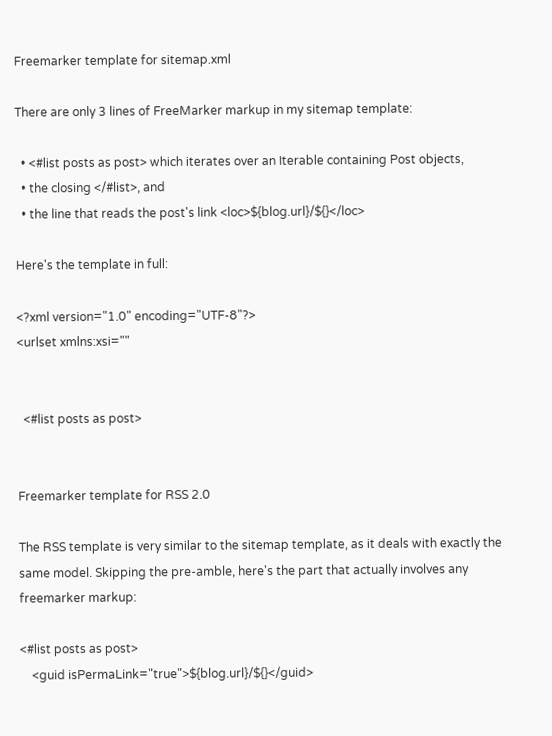Freemarker template for sitemap.xml

There are only 3 lines of FreeMarker markup in my sitemap template:

  • <#list posts as post> which iterates over an Iterable containing Post objects,
  • the closing </#list>, and
  • the line that reads the post's link <loc>${blog.url}/${}</loc>

Here's the template in full:

<?xml version="1.0" encoding="UTF-8"?>
<urlset xmlns:xsi=""


  <#list posts as post>


Freemarker template for RSS 2.0

The RSS template is very similar to the sitemap template, as it deals with exactly the same model. Skipping the pre-amble, here's the part that actually involves any freemarker markup:

<#list posts as post>
    <guid isPermaLink="true">${blog.url}/${}</guid>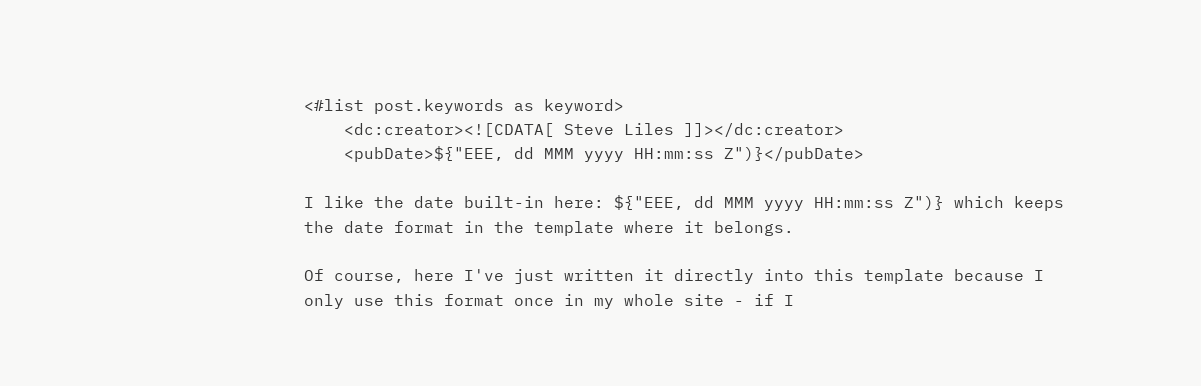<#list post.keywords as keyword>
    <dc:creator><![CDATA[ Steve Liles ]]></dc:creator>
    <pubDate>${"EEE, dd MMM yyyy HH:mm:ss Z")}</pubDate>

I like the date built-in here: ${"EEE, dd MMM yyyy HH:mm:ss Z")} which keeps the date format in the template where it belongs.

Of course, here I've just written it directly into this template because I only use this format once in my whole site - if I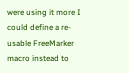were using it more I could define a re-usable FreeMarker macro instead to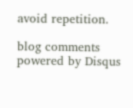avoid repetition.

blog comments powered by Disqus